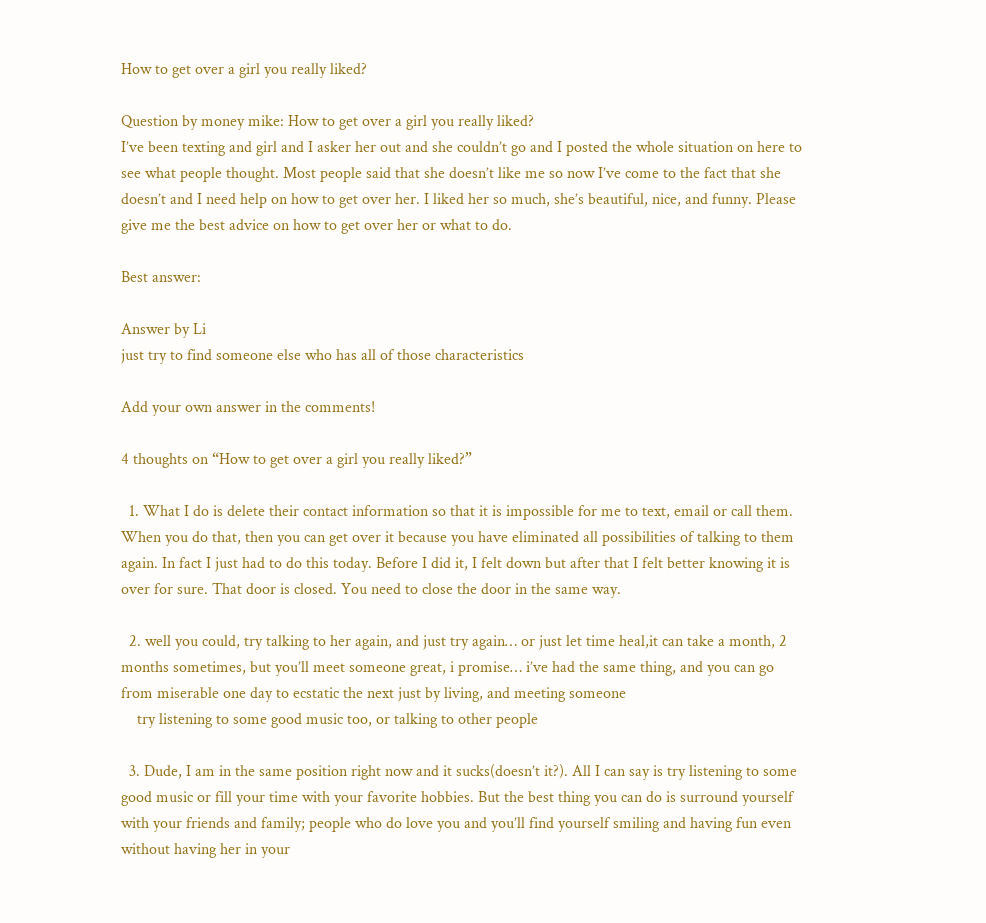How to get over a girl you really liked?

Question by money mike: How to get over a girl you really liked?
I’ve been texting and girl and I asker her out and she couldn’t go and I posted the whole situation on here to see what people thought. Most people said that she doesn’t like me so now I’ve come to the fact that she doesn’t and I need help on how to get over her. I liked her so much, she’s beautiful, nice, and funny. Please give me the best advice on how to get over her or what to do.

Best answer:

Answer by Li
just try to find someone else who has all of those characteristics

Add your own answer in the comments!

4 thoughts on “How to get over a girl you really liked?”

  1. What I do is delete their contact information so that it is impossible for me to text, email or call them. When you do that, then you can get over it because you have eliminated all possibilities of talking to them again. In fact I just had to do this today. Before I did it, I felt down but after that I felt better knowing it is over for sure. That door is closed. You need to close the door in the same way.

  2. well you could, try talking to her again, and just try again… or just let time heal,it can take a month, 2 months sometimes, but you’ll meet someone great, i promise… i’ve had the same thing, and you can go from miserable one day to ecstatic the next just by living, and meeting someone
    try listening to some good music too, or talking to other people

  3. Dude, I am in the same position right now and it sucks(doesn’t it?). All I can say is try listening to some good music or fill your time with your favorite hobbies. But the best thing you can do is surround yourself with your friends and family; people who do love you and you’ll find yourself smiling and having fun even without having her in your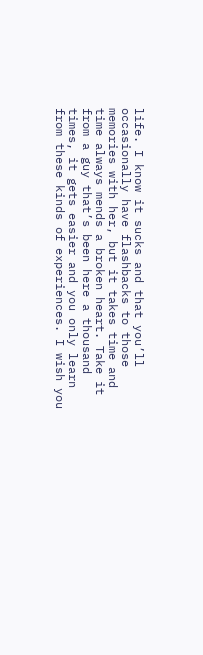life. I know it sucks and that you’ll occasionally have flashbacks to those memories with her, but it takes time and time always mends a broken heart. Take it from a guy that’s been here a thousand times, it gets easier and you only learn from these kinds of experiences. I wish you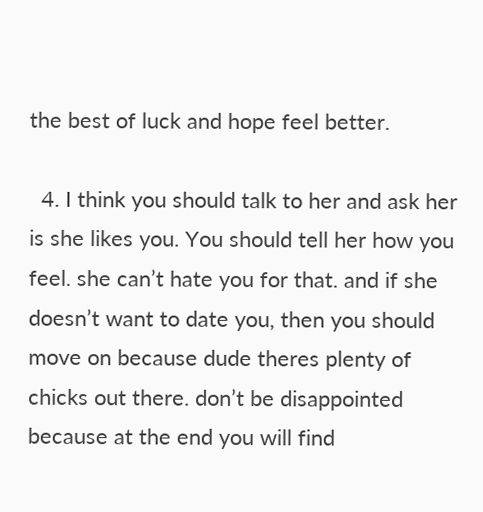the best of luck and hope feel better.

  4. I think you should talk to her and ask her is she likes you. You should tell her how you feel. she can’t hate you for that. and if she doesn’t want to date you, then you should move on because dude theres plenty of chicks out there. don’t be disappointed because at the end you will find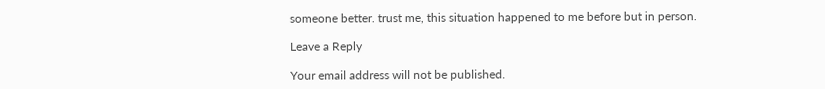someone better. trust me, this situation happened to me before but in person.

Leave a Reply

Your email address will not be published.